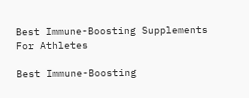Best Immune-Boosting Supplements For Athletes

Best Immune-Boosting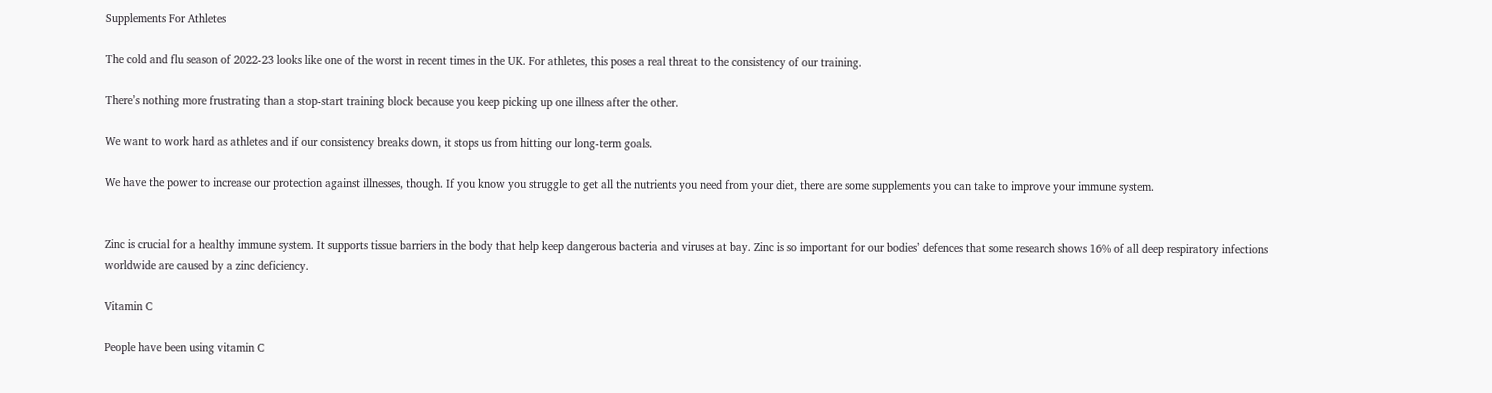Supplements For Athletes

The cold and flu season of 2022-23 looks like one of the worst in recent times in the UK. For athletes, this poses a real threat to the consistency of our training.

There’s nothing more frustrating than a stop-start training block because you keep picking up one illness after the other.

We want to work hard as athletes and if our consistency breaks down, it stops us from hitting our long-term goals.

We have the power to increase our protection against illnesses, though. If you know you struggle to get all the nutrients you need from your diet, there are some supplements you can take to improve your immune system.


Zinc is crucial for a healthy immune system. It supports tissue barriers in the body that help keep dangerous bacteria and viruses at bay. Zinc is so important for our bodies’ defences that some research shows 16% of all deep respiratory infections worldwide are caused by a zinc deficiency.

Vitamin C

People have been using vitamin C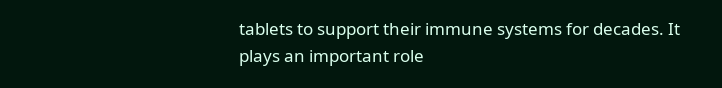tablets to support their immune systems for decades. It plays an important role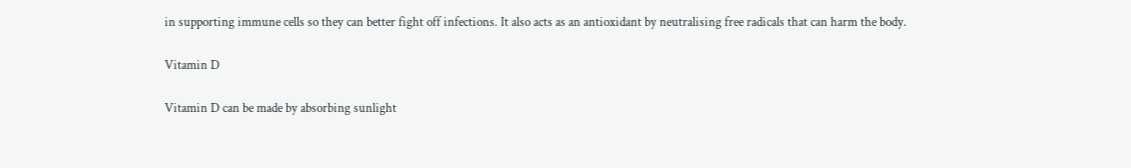in supporting immune cells so they can better fight off infections. It also acts as an antioxidant by neutralising free radicals that can harm the body.

Vitamin D

Vitamin D can be made by absorbing sunlight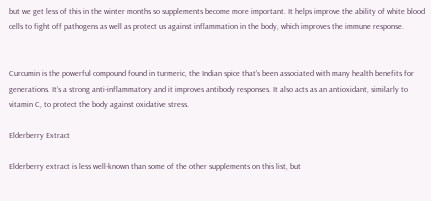but we get less of this in the winter months so supplements become more important. It helps improve the ability of white blood cells to fight off pathogens as well as protect us against inflammation in the body, which improves the immune response.


Curcumin is the powerful compound found in turmeric, the Indian spice that’s been associated with many health benefits for generations. It’s a strong anti-inflammatory and it improves antibody responses. It also acts as an antioxidant, similarly to vitamin C, to protect the body against oxidative stress.

Elderberry Extract

Elderberry extract is less well-known than some of the other supplements on this list, but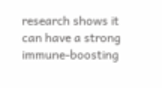research shows it can have a strong immune-boosting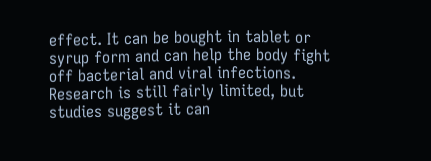effect. It can be bought in tablet or syrup form and can help the body fight off bacterial and viral infections. Research is still fairly limited, but studies suggest it can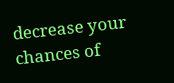decrease your chances of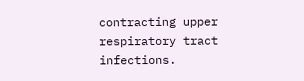contracting upper respiratory tract infections.